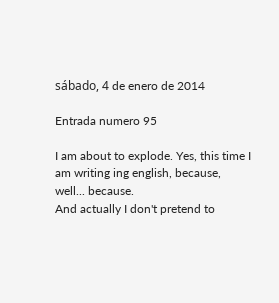sábado, 4 de enero de 2014

Entrada numero 95

I am about to explode. Yes, this time I am writing ing english, because, well... because.
And actually I don't pretend to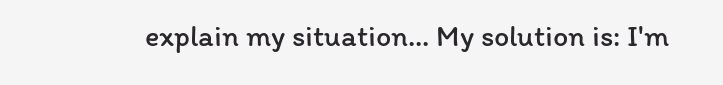explain my situation... My solution is: I'm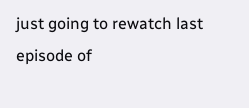just going to rewatch last episode of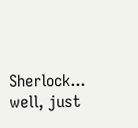Sherlock... well, just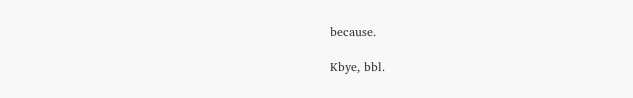because.

Kbye, bbl.